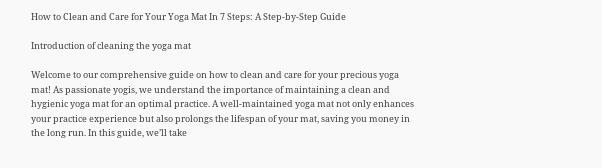How to Clean and Care for Your Yoga Mat In 7 Steps: A Step-by-Step Guide

Introduction of cleaning the yoga mat

Welcome to our comprehensive guide on how to clean and care for your precious yoga mat! As passionate yogis, we understand the importance of maintaining a clean and hygienic yoga mat for an optimal practice. A well-maintained yoga mat not only enhances your practice experience but also prolongs the lifespan of your mat, saving you money in the long run. In this guide, we’ll take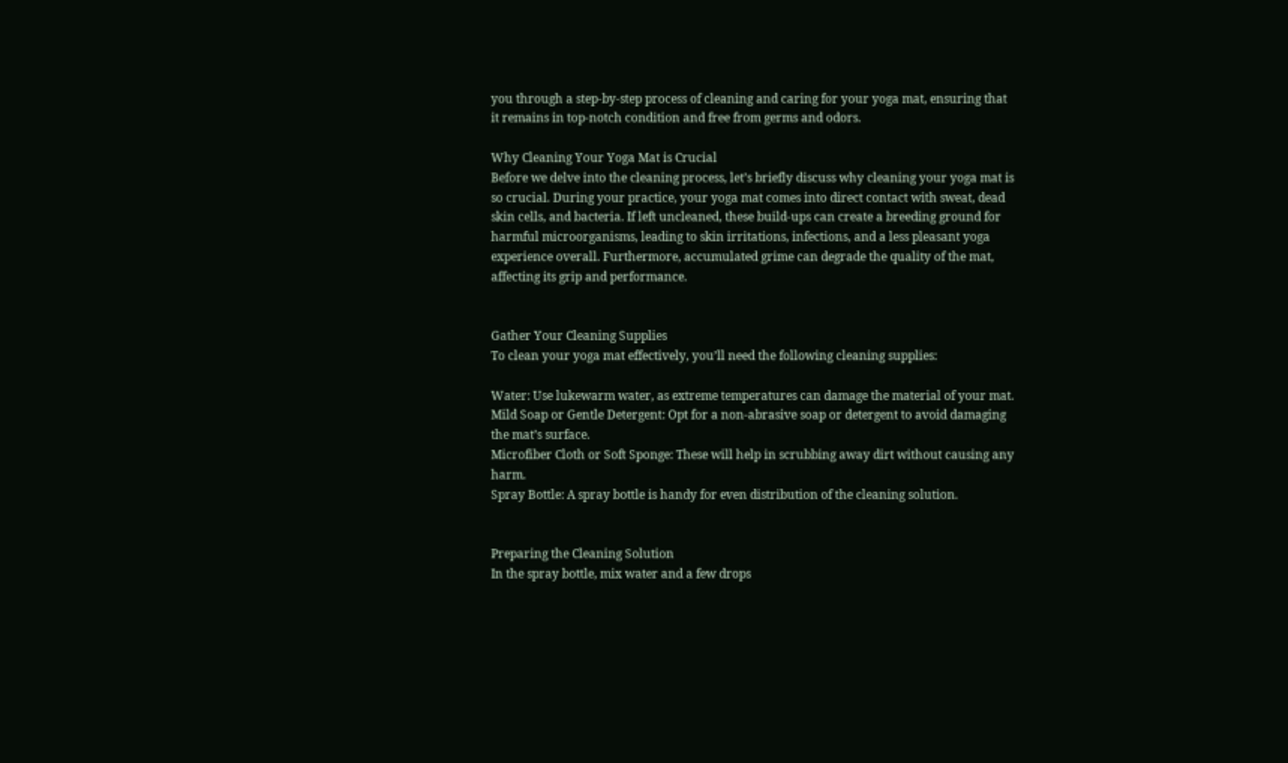you through a step-by-step process of cleaning and caring for your yoga mat, ensuring that it remains in top-notch condition and free from germs and odors.

Why Cleaning Your Yoga Mat is Crucial
Before we delve into the cleaning process, let’s briefly discuss why cleaning your yoga mat is so crucial. During your practice, your yoga mat comes into direct contact with sweat, dead skin cells, and bacteria. If left uncleaned, these build-ups can create a breeding ground for harmful microorganisms, leading to skin irritations, infections, and a less pleasant yoga experience overall. Furthermore, accumulated grime can degrade the quality of the mat, affecting its grip and performance.


Gather Your Cleaning Supplies
To clean your yoga mat effectively, you’ll need the following cleaning supplies:

Water: Use lukewarm water, as extreme temperatures can damage the material of your mat.
Mild Soap or Gentle Detergent: Opt for a non-abrasive soap or detergent to avoid damaging the mat’s surface.
Microfiber Cloth or Soft Sponge: These will help in scrubbing away dirt without causing any harm.
Spray Bottle: A spray bottle is handy for even distribution of the cleaning solution.


Preparing the Cleaning Solution
In the spray bottle, mix water and a few drops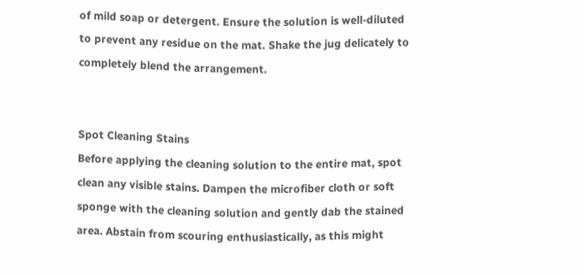of mild soap or detergent. Ensure the solution is well-diluted to prevent any residue on the mat. Shake the jug delicately to completely blend the arrangement.


Spot Cleaning Stains
Before applying the cleaning solution to the entire mat, spot clean any visible stains. Dampen the microfiber cloth or soft sponge with the cleaning solution and gently dab the stained area. Abstain from scouring enthusiastically, as this might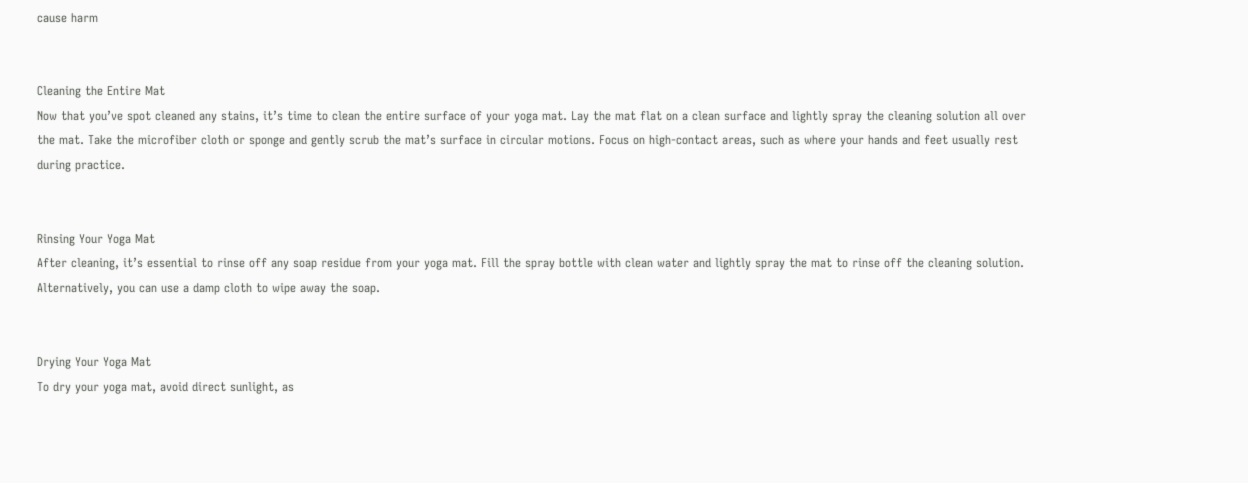cause harm


Cleaning the Entire Mat
Now that you’ve spot cleaned any stains, it’s time to clean the entire surface of your yoga mat. Lay the mat flat on a clean surface and lightly spray the cleaning solution all over the mat. Take the microfiber cloth or sponge and gently scrub the mat’s surface in circular motions. Focus on high-contact areas, such as where your hands and feet usually rest during practice.


Rinsing Your Yoga Mat
After cleaning, it’s essential to rinse off any soap residue from your yoga mat. Fill the spray bottle with clean water and lightly spray the mat to rinse off the cleaning solution. Alternatively, you can use a damp cloth to wipe away the soap.


Drying Your Yoga Mat
To dry your yoga mat, avoid direct sunlight, as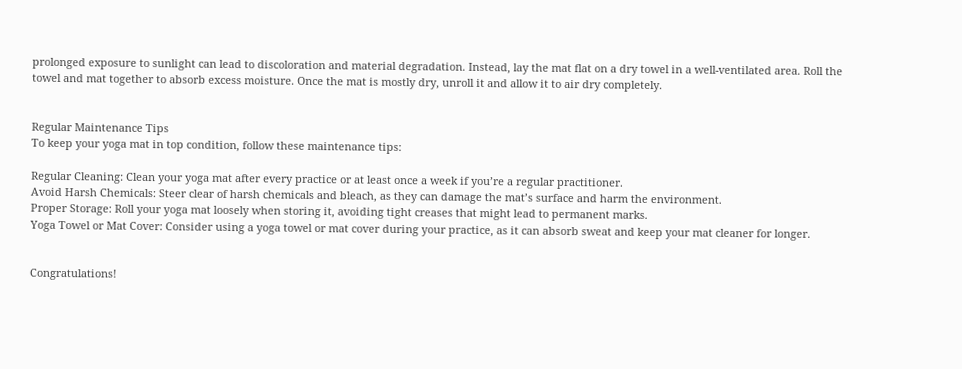prolonged exposure to sunlight can lead to discoloration and material degradation. Instead, lay the mat flat on a dry towel in a well-ventilated area. Roll the towel and mat together to absorb excess moisture. Once the mat is mostly dry, unroll it and allow it to air dry completely.


Regular Maintenance Tips
To keep your yoga mat in top condition, follow these maintenance tips:

Regular Cleaning: Clean your yoga mat after every practice or at least once a week if you’re a regular practitioner.
Avoid Harsh Chemicals: Steer clear of harsh chemicals and bleach, as they can damage the mat’s surface and harm the environment.
Proper Storage: Roll your yoga mat loosely when storing it, avoiding tight creases that might lead to permanent marks.
Yoga Towel or Mat Cover: Consider using a yoga towel or mat cover during your practice, as it can absorb sweat and keep your mat cleaner for longer.


Congratulations!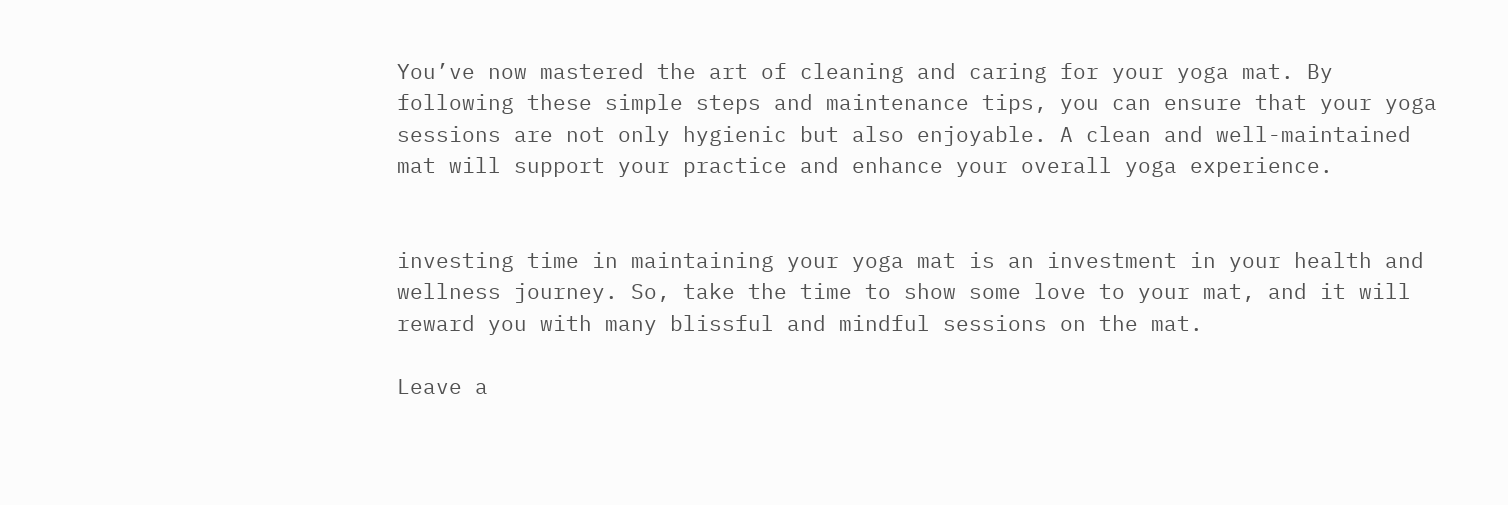You’ve now mastered the art of cleaning and caring for your yoga mat. By following these simple steps and maintenance tips, you can ensure that your yoga sessions are not only hygienic but also enjoyable. A clean and well-maintained mat will support your practice and enhance your overall yoga experience.


investing time in maintaining your yoga mat is an investment in your health and wellness journey. So, take the time to show some love to your mat, and it will reward you with many blissful and mindful sessions on the mat.

Leave a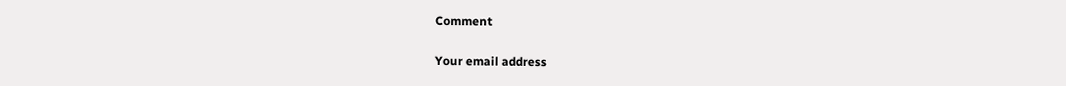Comment

Your email address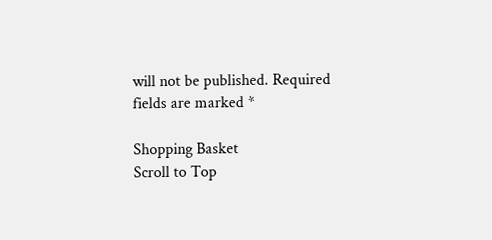will not be published. Required fields are marked *

Shopping Basket
Scroll to Top